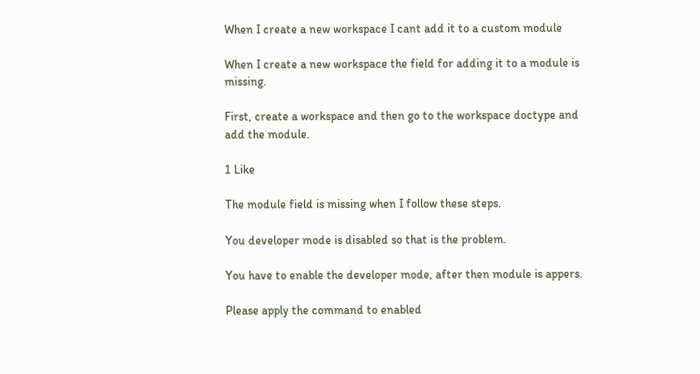When I create a new workspace I cant add it to a custom module

When I create a new workspace the field for adding it to a module is missing.

First, create a workspace and then go to the workspace doctype and add the module.

1 Like

The module field is missing when I follow these steps.

You developer mode is disabled so that is the problem.

You have to enable the developer mode, after then module is appers.

Please apply the command to enabled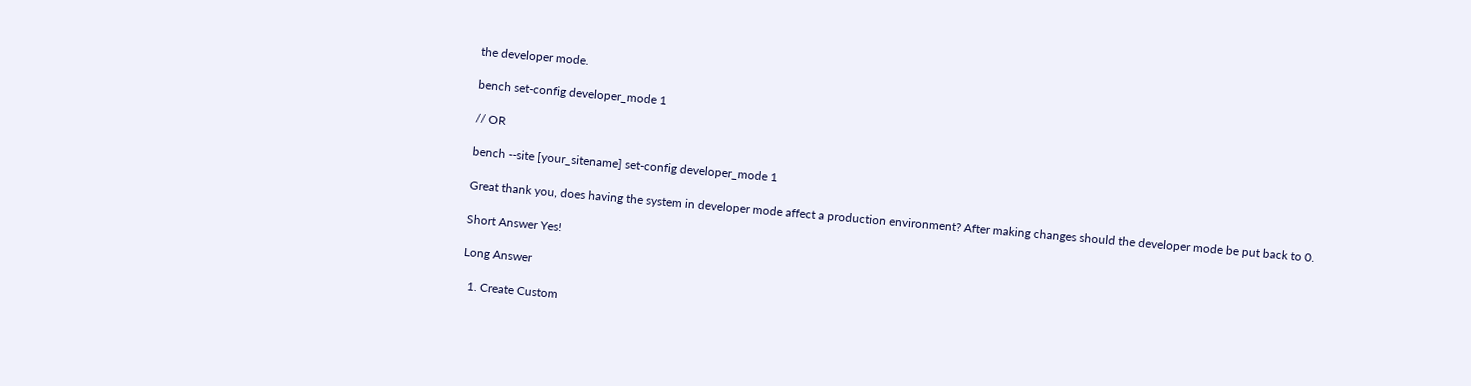the developer mode.

bench set-config developer_mode 1

// OR

bench --site [your_sitename] set-config developer_mode 1

Great thank you, does having the system in developer mode affect a production environment? After making changes should the developer mode be put back to 0.

Short Answer Yes!

Long Answer

  1. Create Custom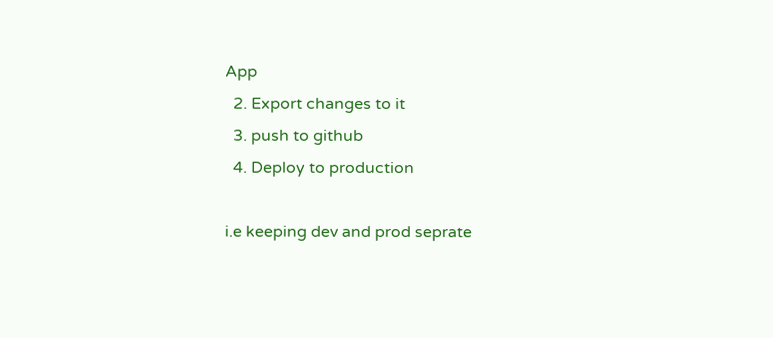App
  2. Export changes to it
  3. push to github
  4. Deploy to production

i.e keeping dev and prod seprate